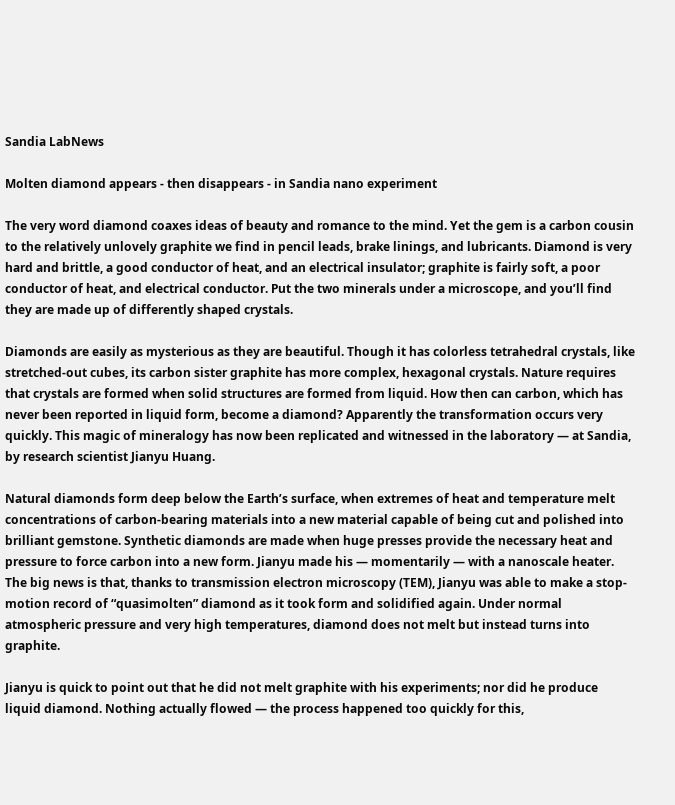Sandia LabNews

Molten diamond appears - then disappears - in Sandia nano experiment

The very word diamond coaxes ideas of beauty and romance to the mind. Yet the gem is a carbon cousin to the relatively unlovely graphite we find in pencil leads, brake linings, and lubricants. Diamond is very hard and brittle, a good conductor of heat, and an electrical insulator; graphite is fairly soft, a poor conductor of heat, and electrical conductor. Put the two minerals under a microscope, and you’ll find they are made up of differently shaped crystals.

Diamonds are easily as mysterious as they are beautiful. Though it has colorless tetrahedral crystals, like stretched-out cubes, its carbon sister graphite has more complex, hexagonal crystals. Nature requires that crystals are formed when solid structures are formed from liquid. How then can carbon, which has never been reported in liquid form, become a diamond? Apparently the transformation occurs very quickly. This magic of mineralogy has now been replicated and witnessed in the laboratory — at Sandia, by research scientist Jianyu Huang.

Natural diamonds form deep below the Earth’s surface, when extremes of heat and temperature melt concentrations of carbon-bearing materials into a new material capable of being cut and polished into brilliant gemstone. Synthetic diamonds are made when huge presses provide the necessary heat and pressure to force carbon into a new form. Jianyu made his — momentarily — with a nanoscale heater. The big news is that, thanks to transmission electron microscopy (TEM), Jianyu was able to make a stop-motion record of “quasimolten” diamond as it took form and solidified again. Under normal atmospheric pressure and very high temperatures, diamond does not melt but instead turns into graphite.

Jianyu is quick to point out that he did not melt graphite with his experiments; nor did he produce liquid diamond. Nothing actually flowed — the process happened too quickly for this,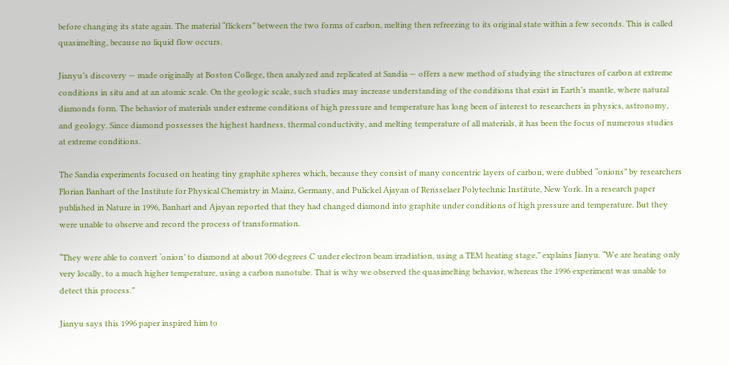before changing its state again. The material “flickers” between the two forms of carbon, melting then refreezing to its original state within a few seconds. This is called quasimelting, because no liquid flow occurs.

Jianyu’s discovery — made originally at Boston College, then analyzed and replicated at Sandia — offers a new method of studying the structures of carbon at extreme conditions in situ and at an atomic scale. On the geologic scale, such studies may increase understanding of the conditions that exist in Earth’s mantle, where natural diamonds form. The behavior of materials under extreme conditions of high pressure and temperature has long been of interest to researchers in physics, astronomy, and geology. Since diamond possesses the highest hardness, thermal conductivity, and melting temperature of all materials, it has been the focus of numerous studies at extreme conditions.

The Sandia experiments focused on heating tiny graphite spheres which, because they consist of many concentric layers of carbon, were dubbed “onions” by researchers Florian Banhart of the Institute for Physical Chemistry in Mainz, Germany, and Pulickel Ajayan of Rensselaer Polytechnic Institute, New York. In a research paper published in Nature in 1996, Banhart and Ajayan reported that they had changed diamond into graphite under conditions of high pressure and temperature. But they were unable to observe and record the process of transformation.

“They were able to convert ‘onion’ to diamond at about 700 degrees C under electron beam irradiation, using a TEM heating stage,” explains Jianyu. “We are heating only very locally, to a much higher temperature, using a carbon nanotube. That is why we observed the quasimelting behavior, whereas the 1996 experiment was unable to detect this process.”

Jianyu says this 1996 paper inspired him to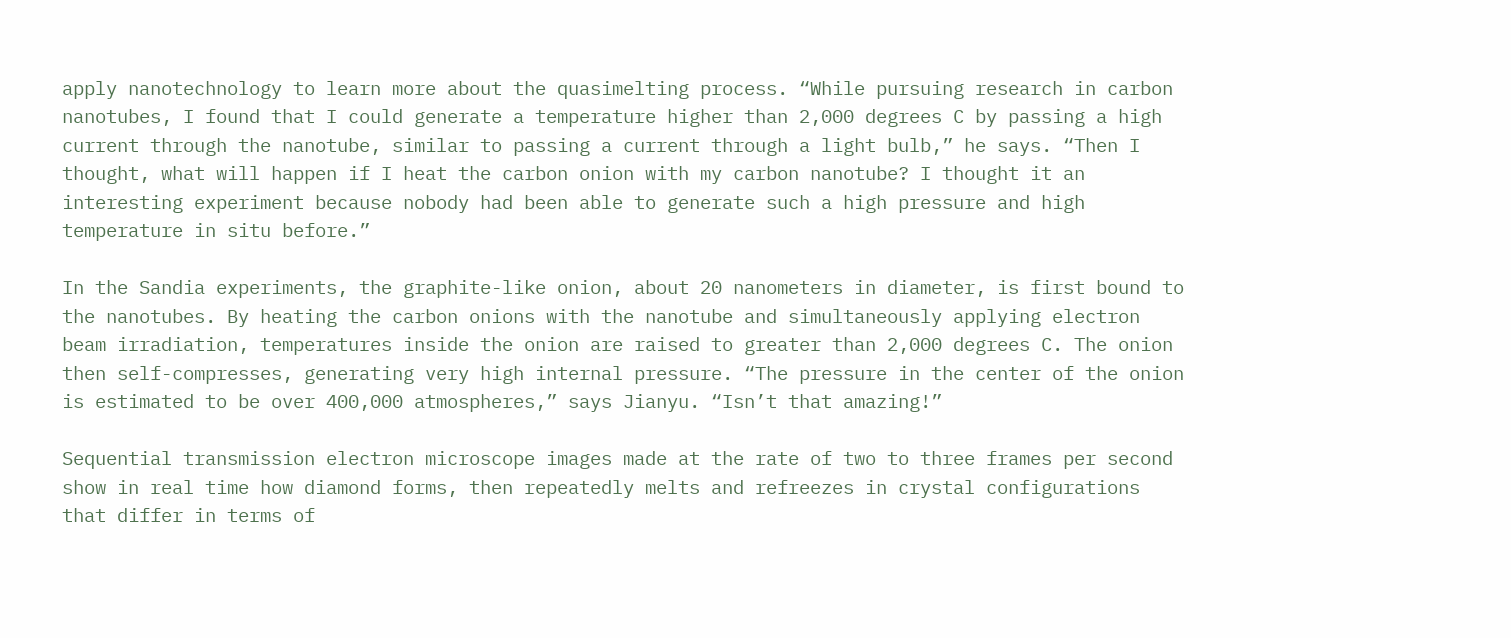apply nanotechnology to learn more about the quasimelting process. “While pursuing research in carbon nanotubes, I found that I could generate a temperature higher than 2,000 degrees C by passing a high current through the nanotube, similar to passing a current through a light bulb,” he says. “Then I thought, what will happen if I heat the carbon onion with my carbon nanotube? I thought it an interesting experiment because nobody had been able to generate such a high pressure and high temperature in situ before.”

In the Sandia experiments, the graphite-like onion, about 20 nanometers in diameter, is first bound to the nanotubes. By heating the carbon onions with the nanotube and simultaneously applying electron beam irradiation, temperatures inside the onion are raised to greater than 2,000 degrees C. The onion then self-compresses, generating very high internal pressure. “The pressure in the center of the onion is estimated to be over 400,000 atmospheres,” says Jianyu. “Isn’t that amazing!”

Sequential transmission electron microscope images made at the rate of two to three frames per second show in real time how diamond forms, then repeatedly melts and refreezes in crystal configurations that differ in terms of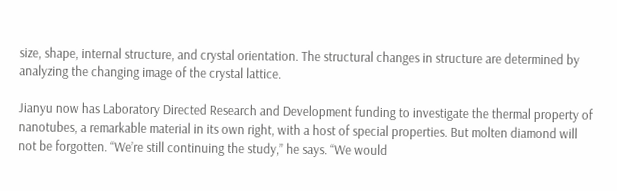size, shape, internal structure, and crystal orientation. The structural changes in structure are determined by analyzing the changing image of the crystal lattice.

Jianyu now has Laboratory Directed Research and Development funding to investigate the thermal property of nanotubes, a remarkable material in its own right, with a host of special properties. But molten diamond will not be forgotten. “We’re still continuing the study,” he says. “We would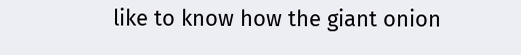like to know how the giant onion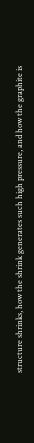structure shrinks, how the shrink generates such high pressure, and how the graphite is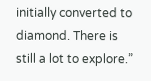initially converted to diamond. There is still a lot to explore.”